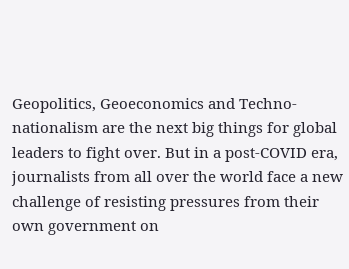Geopolitics, Geoeconomics and Techno-nationalism are the next big things for global leaders to fight over. But in a post-COVID era, journalists from all over the world face a new challenge of resisting pressures from their own government on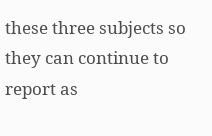these three subjects so they can continue to report as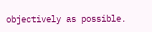objectively as possible.